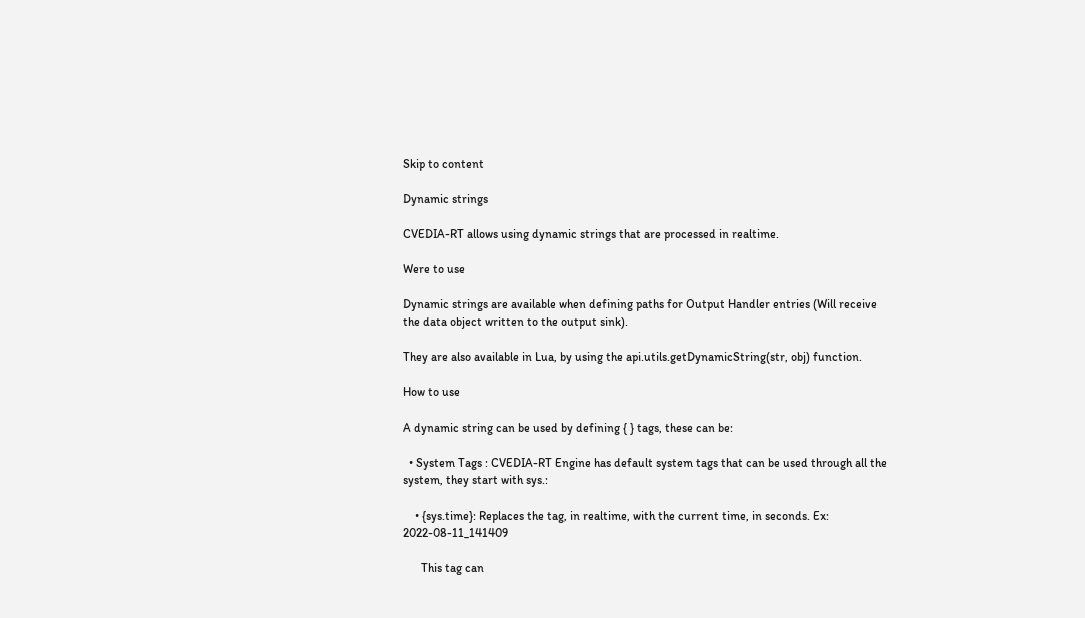Skip to content

Dynamic strings

CVEDIA-RT allows using dynamic strings that are processed in realtime.

Were to use

Dynamic strings are available when defining paths for Output Handler entries (Will receive the data object written to the output sink).

They are also available in Lua, by using the api.utils.getDynamicString(str, obj) function.

How to use

A dynamic string can be used by defining { } tags, these can be:

  • System Tags : CVEDIA-RT Engine has default system tags that can be used through all the system, they start with sys.:

    • {sys.time}: Replaces the tag, in realtime, with the current time, in seconds. Ex: 2022-08-11_141409

      This tag can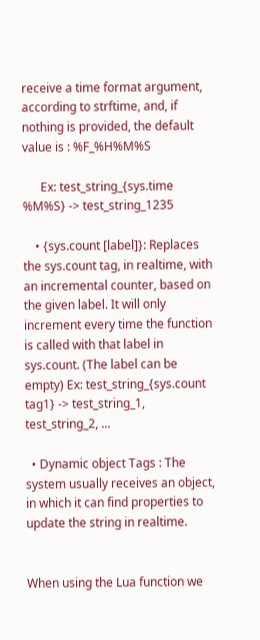receive a time format argument, according to strftime, and, if nothing is provided, the default value is : %F_%H%M%S

      Ex: test_string_{sys.time %M%S} -> test_string_1235

    • {sys.count [label]}: Replaces the sys.count tag, in realtime, with an incremental counter, based on the given label. It will only increment every time the function is called with that label in sys.count. (The label can be empty) Ex: test_string_{sys.count tag1} -> test_string_1, test_string_2, ...

  • Dynamic object Tags : The system usually receives an object, in which it can find properties to update the string in realtime.


When using the Lua function we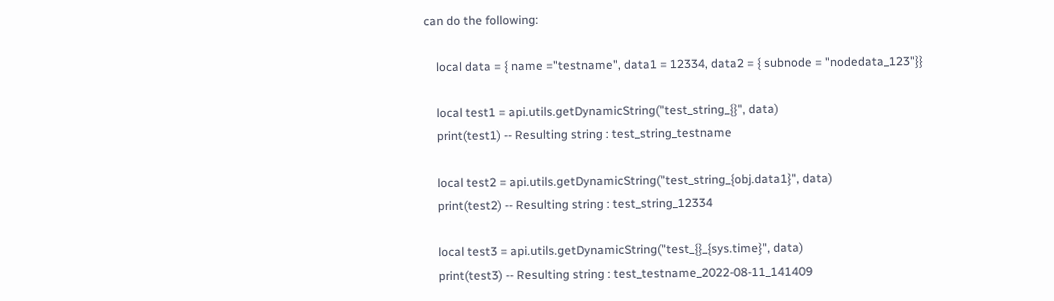can do the following:

    local data = { name ="testname", data1 = 12334, data2 = { subnode = "nodedata_123"}}

    local test1 = api.utils.getDynamicString("test_string_{}", data)
    print(test1) -- Resulting string : test_string_testname

    local test2 = api.utils.getDynamicString("test_string_{obj.data1}", data)
    print(test2) -- Resulting string : test_string_12334

    local test3 = api.utils.getDynamicString("test_{}_{sys.time}", data)
    print(test3) -- Resulting string : test_testname_2022-08-11_141409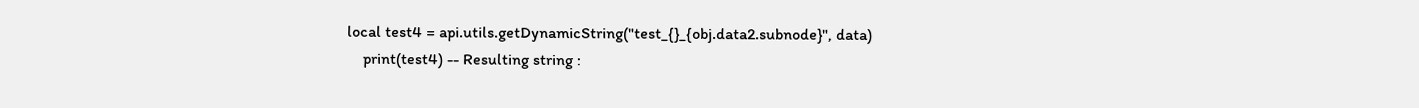local test4 = api.utils.getDynamicString("test_{}_{obj.data2.subnode}", data)
    print(test4) -- Resulting string :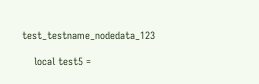test_testname_nodedata_123

    local test5 =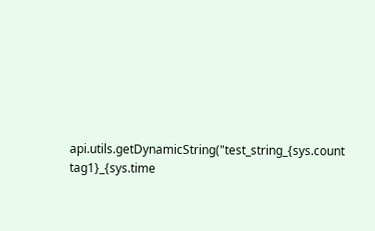api.utils.getDynamicString("test_string_{sys.count tag1}_{sys.time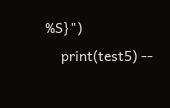%S}")
    print(test5) --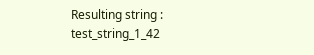Resulting string : test_string_1_42